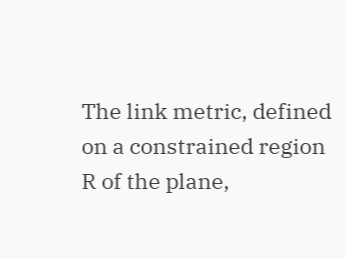The link metric, defined on a constrained region R of the plane,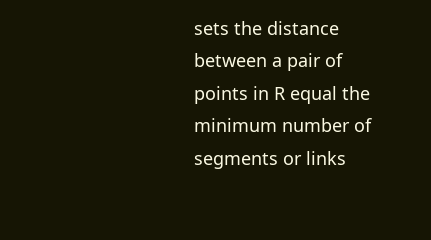sets the distance between a pair of points in R equal the minimum number of segments or links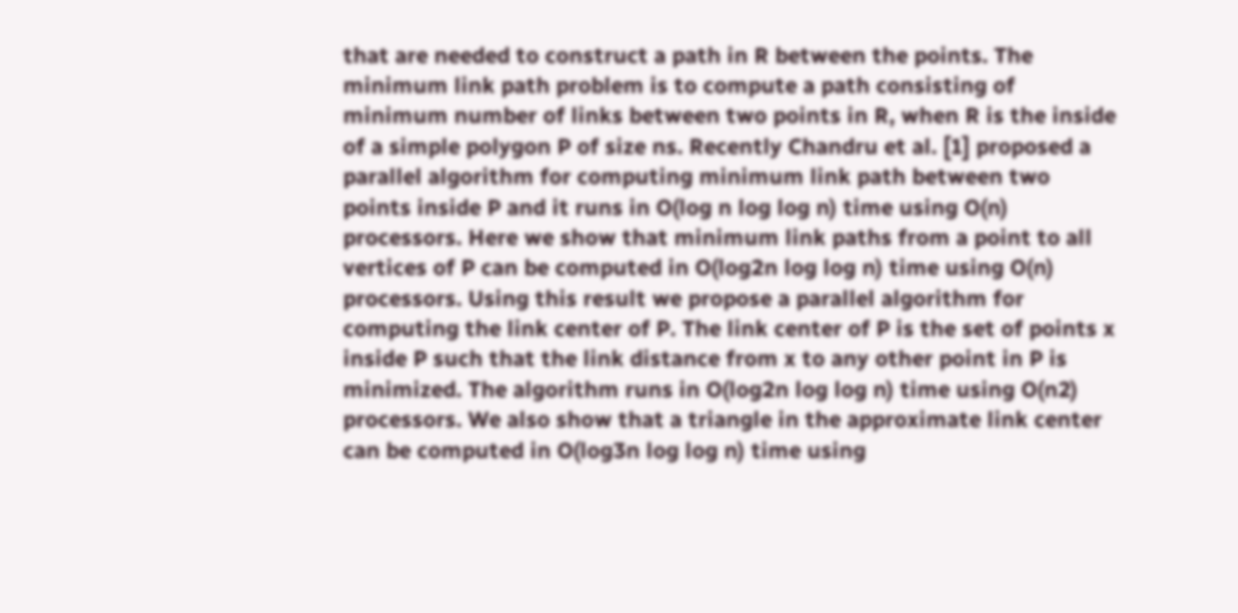that are needed to construct a path in R between the points. The minimum link path problem is to compute a path consisting of minimum number of links between two points in R, when R is the inside of a simple polygon P of size ns. Recently Chandru et al. [1] proposed a parallel algorithm for computing minimum link path between two points inside P and it runs in O(log n log log n) time using O(n) processors. Here we show that minimum link paths from a point to all vertices of P can be computed in O(log2n log log n) time using O(n) processors. Using this result we propose a parallel algorithm for computing the link center of P. The link center of P is the set of points x inside P such that the link distance from x to any other point in P is minimized. The algorithm runs in O(log2n log log n) time using O(n2) processors. We also show that a triangle in the approximate link center can be computed in O(log3n log log n) time using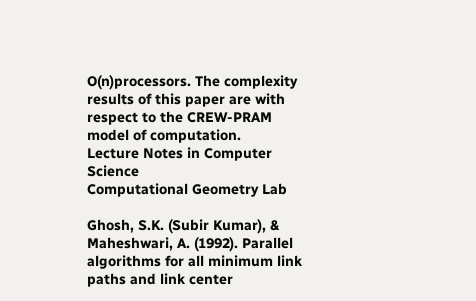O(n)processors. The complexity results of this paper are with respect to the CREW-PRAM model of computation.
Lecture Notes in Computer Science
Computational Geometry Lab

Ghosh, S.K. (Subir Kumar), & Maheshwari, A. (1992). Parallel algorithms for all minimum link paths and link center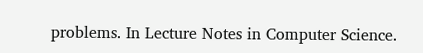problems. In Lecture Notes in Computer Science.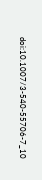doi:10.1007/3-540-55706-7_10